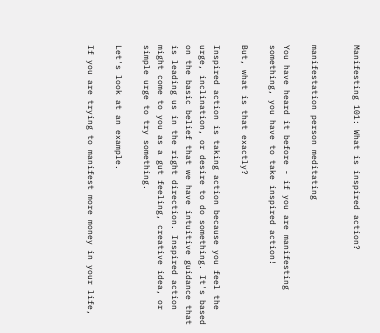Manifesting 101: What is inspired action?


manifestation person meditating

You have heard it before - if you are manifesting something, you have to take inspired action!

But, what is that exactly?

Inspired action is taking action because you feel the urge, inclination, or desire to do something. It's based on the basic belief that we have intuitive guidance that is leading us in the right direction. Inspired action might come to you as a gut feeling, creative idea, or simple urge to try something.

Let's look at an example.

If you are trying to manifest more money in your life,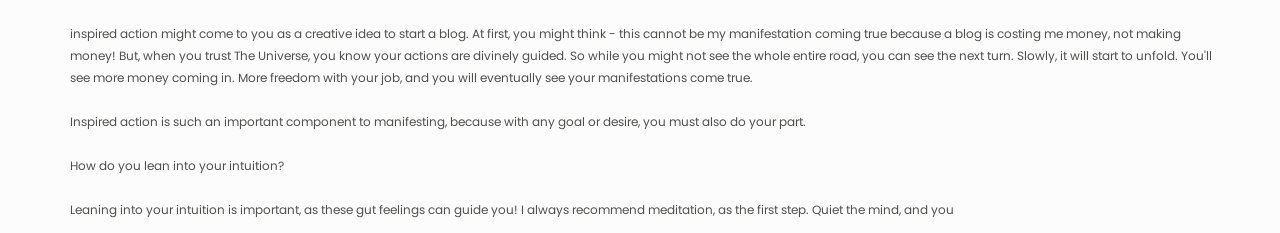inspired action might come to you as a creative idea to start a blog. At first, you might think - this cannot be my manifestation coming true because a blog is costing me money, not making money! But, when you trust The Universe, you know your actions are divinely guided. So while you might not see the whole entire road, you can see the next turn. Slowly, it will start to unfold. You'll see more money coming in. More freedom with your job, and you will eventually see your manifestations come true.

Inspired action is such an important component to manifesting, because with any goal or desire, you must also do your part.

How do you lean into your intuition?

Leaning into your intuition is important, as these gut feelings can guide you! I always recommend meditation, as the first step. Quiet the mind, and you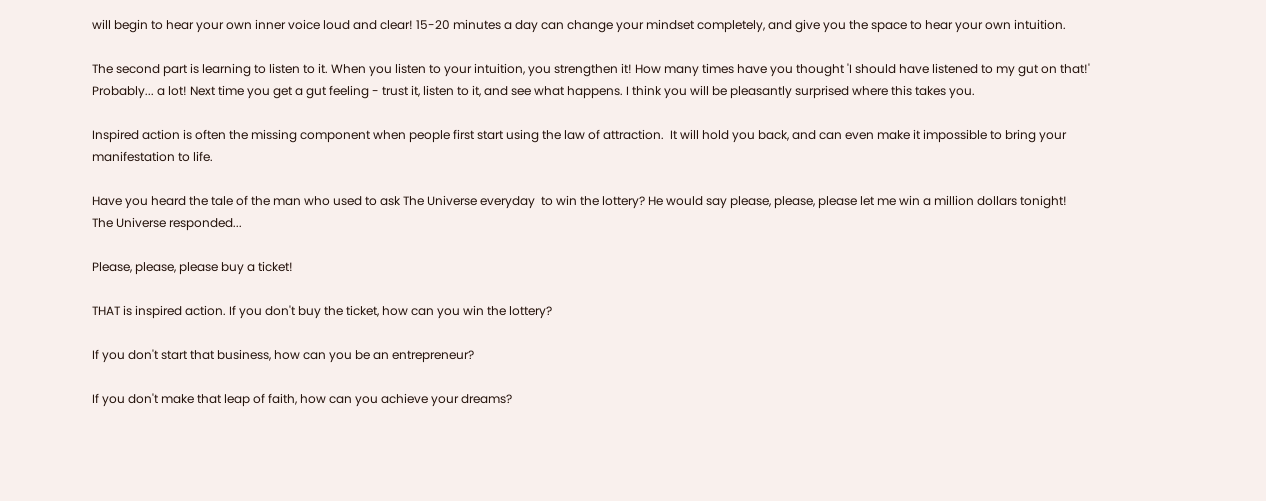will begin to hear your own inner voice loud and clear! 15-20 minutes a day can change your mindset completely, and give you the space to hear your own intuition.

The second part is learning to listen to it. When you listen to your intuition, you strengthen it! How many times have you thought 'I should have listened to my gut on that!' Probably... a lot! Next time you get a gut feeling - trust it, listen to it, and see what happens. I think you will be pleasantly surprised where this takes you.

Inspired action is often the missing component when people first start using the law of attraction.  It will hold you back, and can even make it impossible to bring your manifestation to life.

Have you heard the tale of the man who used to ask The Universe everyday  to win the lottery? He would say please, please, please let me win a million dollars tonight! The Universe responded...

Please, please, please buy a ticket!

THAT is inspired action. If you don't buy the ticket, how can you win the lottery?

If you don't start that business, how can you be an entrepreneur?

If you don't make that leap of faith, how can you achieve your dreams?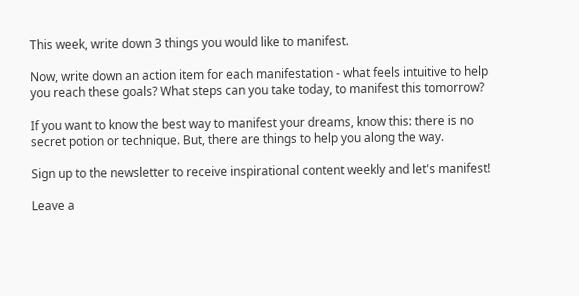This week, write down 3 things you would like to manifest.

Now, write down an action item for each manifestation - what feels intuitive to help you reach these goals? What steps can you take today, to manifest this tomorrow?

If you want to know the best way to manifest your dreams, know this: there is no secret potion or technique. But, there are things to help you along the way.

Sign up to the newsletter to receive inspirational content weekly and let's manifest!

Leave a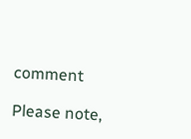comment

Please note,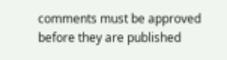comments must be approved before they are published